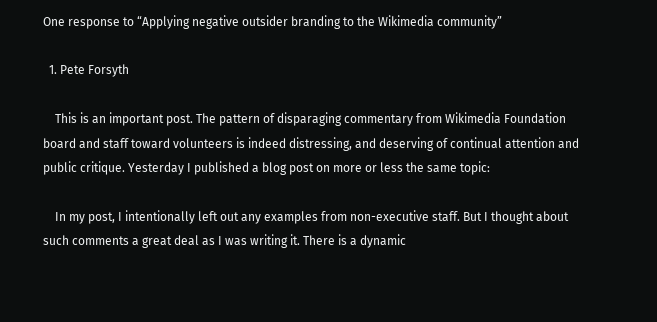One response to “Applying negative outsider branding to the Wikimedia community”

  1. Pete Forsyth

    This is an important post. The pattern of disparaging commentary from Wikimedia Foundation board and staff toward volunteers is indeed distressing, and deserving of continual attention and public critique. Yesterday I published a blog post on more or less the same topic:

    In my post, I intentionally left out any examples from non-executive staff. But I thought about such comments a great deal as I was writing it. There is a dynamic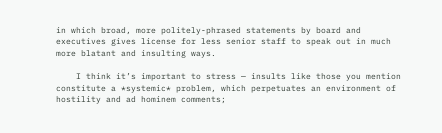in which broad, more politely-phrased statements by board and executives gives license for less senior staff to speak out in much more blatant and insulting ways.

    I think it’s important to stress — insults like those you mention constitute a *systemic* problem, which perpetuates an environment of hostility and ad hominem comments;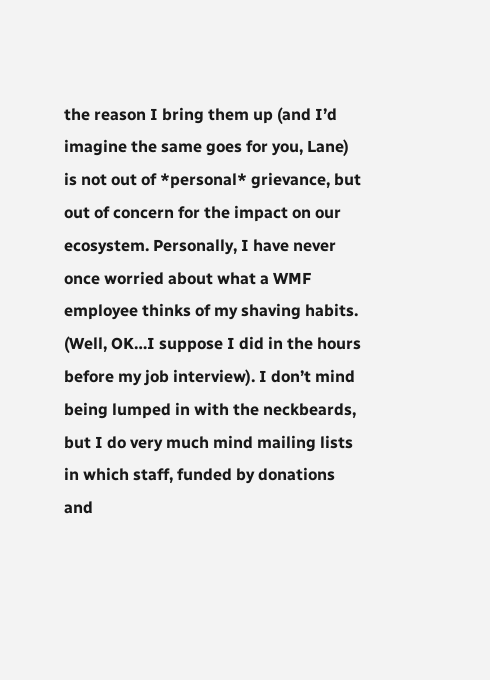the reason I bring them up (and I’d imagine the same goes for you, Lane) is not out of *personal* grievance, but out of concern for the impact on our ecosystem. Personally, I have never once worried about what a WMF employee thinks of my shaving habits. (Well, OK…I suppose I did in the hours before my job interview). I don’t mind being lumped in with the neckbeards, but I do very much mind mailing lists in which staff, funded by donations and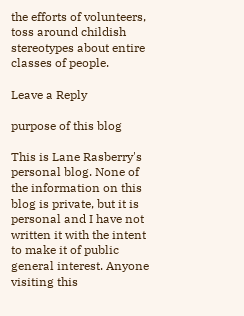the efforts of volunteers, toss around childish stereotypes about entire classes of people.

Leave a Reply

purpose of this blog

This is Lane Rasberry's personal blog. None of the information on this blog is private, but it is personal and I have not written it with the intent to make it of public general interest. Anyone visiting this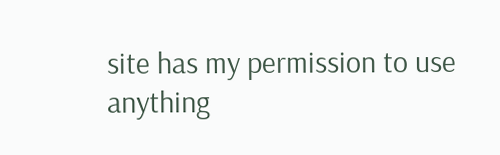site has my permission to use anything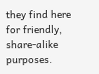they find here for friendly, share-alike purposes.